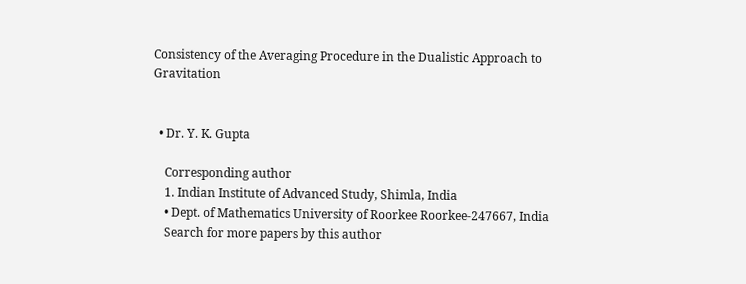Consistency of the Averaging Procedure in the Dualistic Approach to Gravitation


  • Dr. Y. K. Gupta

    Corresponding author
    1. Indian Institute of Advanced Study, Shimla, India
    • Dept. of Mathematics University of Roorkee Roorkee-247667, India
    Search for more papers by this author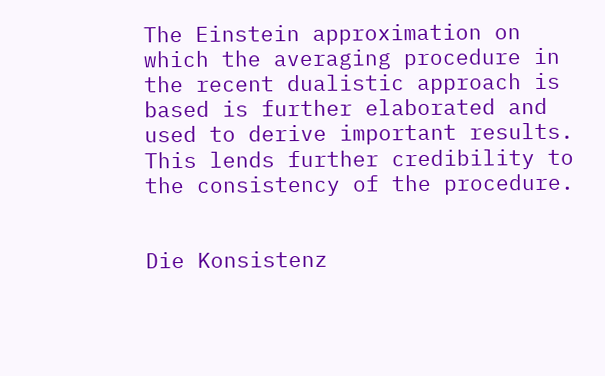The Einstein approximation on which the averaging procedure in the recent dualistic approach is based is further elaborated and used to derive important results. This lends further credibility to the consistency of the procedure.


Die Konsistenz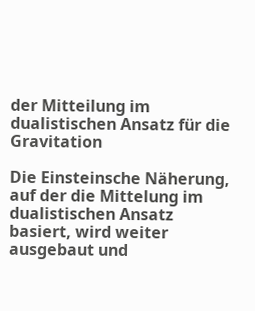der Mitteilung im dualistischen Ansatz für die Gravitation

Die Einsteinsche Näherung, auf der die Mittelung im dualistischen Ansatz basiert, wird weiter ausgebaut und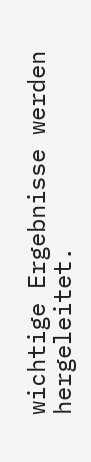wichtige Ergebnisse werden hergeleitet.